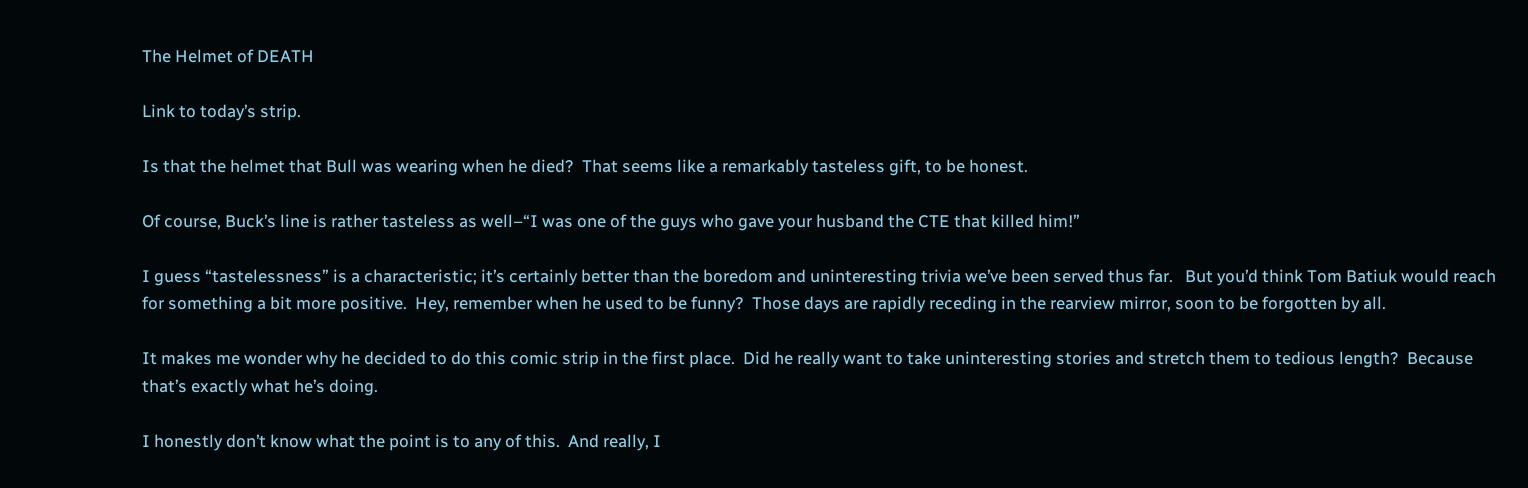The Helmet of DEATH

Link to today’s strip.

Is that the helmet that Bull was wearing when he died?  That seems like a remarkably tasteless gift, to be honest.

Of course, Buck’s line is rather tasteless as well–“I was one of the guys who gave your husband the CTE that killed him!”

I guess “tastelessness” is a characteristic; it’s certainly better than the boredom and uninteresting trivia we’ve been served thus far.   But you’d think Tom Batiuk would reach for something a bit more positive.  Hey, remember when he used to be funny?  Those days are rapidly receding in the rearview mirror, soon to be forgotten by all.

It makes me wonder why he decided to do this comic strip in the first place.  Did he really want to take uninteresting stories and stretch them to tedious length?  Because that’s exactly what he’s doing.

I honestly don’t know what the point is to any of this.  And really, I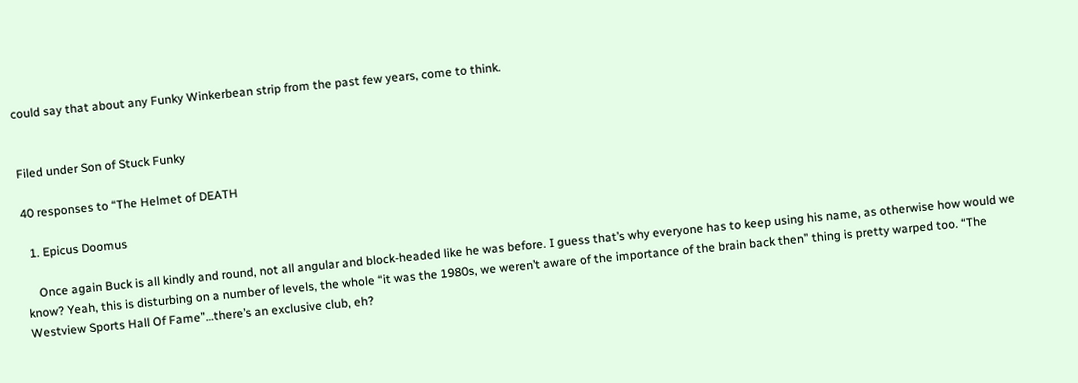could say that about any Funky Winkerbean strip from the past few years, come to think.


Filed under Son of Stuck Funky

40 responses to “The Helmet of DEATH

  1. Epicus Doomus

    Once again Buck is all kindly and round, not all angular and block-headed like he was before. I guess that’s why everyone has to keep using his name, as otherwise how would we know? Yeah, this is disturbing on a number of levels, the whole “it was the 1980s, we weren’t aware of the importance of the brain back then” thing is pretty warped too. “The Westview Sports Hall Of Fame”…there’s an exclusive club, eh?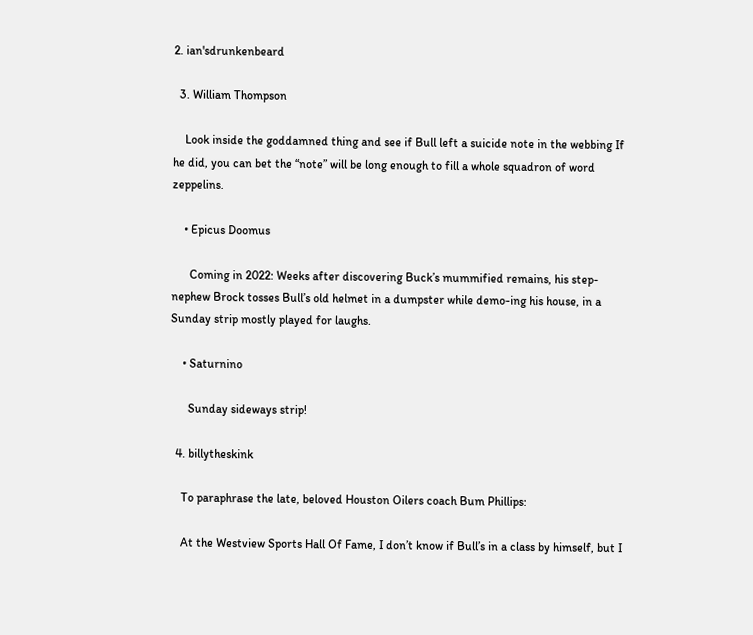2. ian'sdrunkenbeard

  3. William Thompson

    Look inside the goddamned thing and see if Bull left a suicide note in the webbing If he did, you can bet the “note” will be long enough to fill a whole squadron of word zeppelins.

    • Epicus Doomus

      Coming in 2022: Weeks after discovering Buck’s mummified remains, his step-nephew Brock tosses Bull’s old helmet in a dumpster while demo-ing his house, in a Sunday strip mostly played for laughs.

    • Saturnino

      Sunday sideways strip!

  4. billytheskink

    To paraphrase the late, beloved Houston Oilers coach Bum Phillips:

    At the Westview Sports Hall Of Fame, I don’t know if Bull’s in a class by himself, but I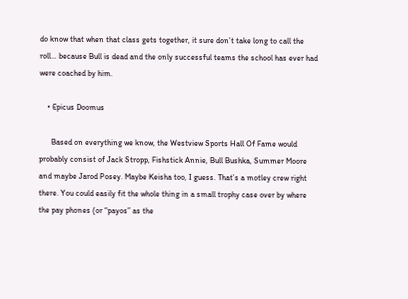do know that when that class gets together, it sure don’t take long to call the roll… because Bull is dead and the only successful teams the school has ever had were coached by him.

    • Epicus Doomus

      Based on everything we know, the Westview Sports Hall Of Fame would probably consist of Jack Stropp, Fishstick Annie, Bull Bushka, Summer Moore and maybe Jarod Posey. Maybe Keisha too, I guess. That’s a motley crew right there. You could easily fit the whole thing in a small trophy case over by where the pay phones (or “payos” as the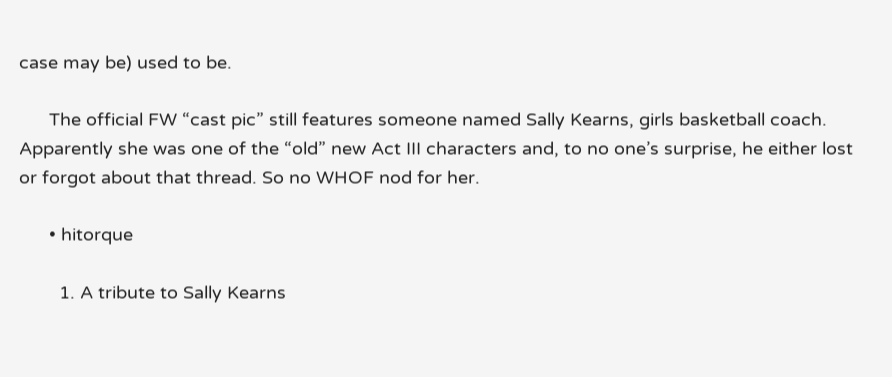case may be) used to be.

      The official FW “cast pic” still features someone named Sally Kearns, girls basketball coach. Apparently she was one of the “old” new Act III characters and, to no one’s surprise, he either lost or forgot about that thread. So no WHOF nod for her.

      • hitorque

        1. A tribute to Sally Kearns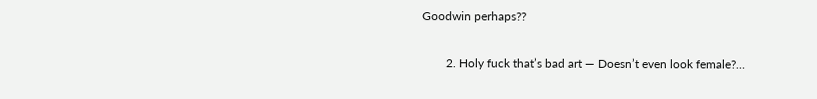Goodwin perhaps??

        2. Holy fuck that’s bad art — Doesn’t even look female?…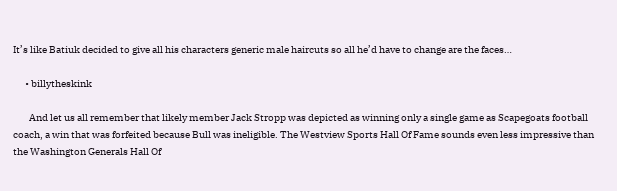It’s like Batiuk decided to give all his characters generic male haircuts so all he’d have to change are the faces…

      • billytheskink

        And let us all remember that likely member Jack Stropp was depicted as winning only a single game as Scapegoats football coach, a win that was forfeited because Bull was ineligible. The Westview Sports Hall Of Fame sounds even less impressive than the Washington Generals Hall Of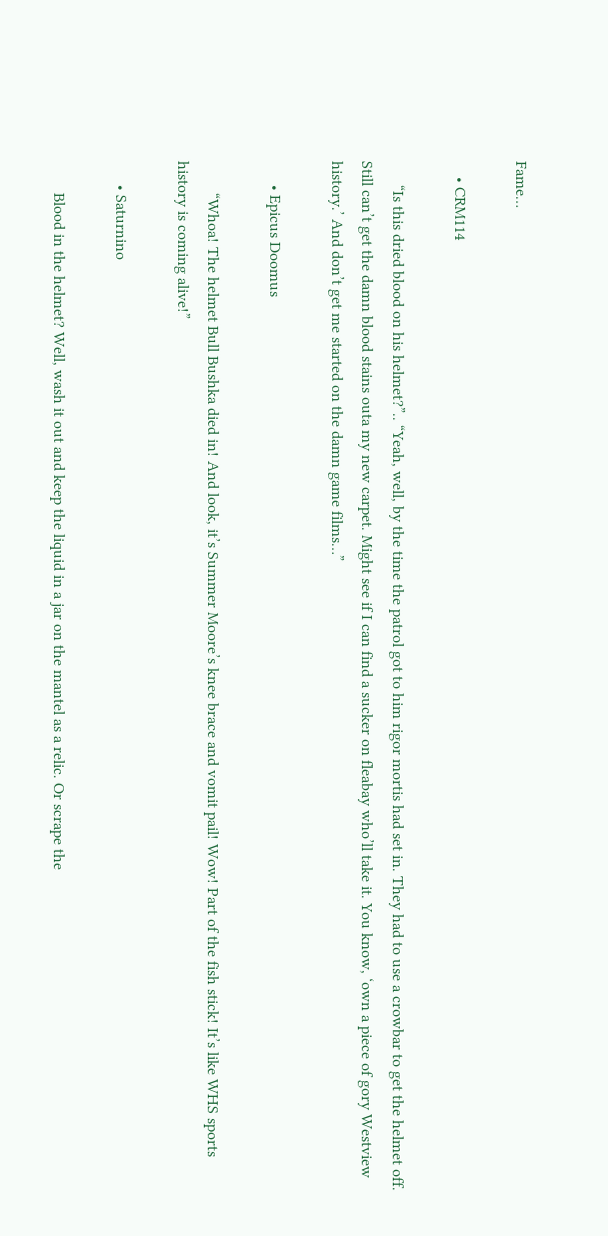Fame…

    • CRM114

      “Is this dried blood on his helmet?”.. “Yeah, well, by the time the patrol got to him rigor mortis had set in. They had to use a crowbar to get the helmet off. Still can’t get the damn blood stains outa my new carpet. Might see if I can find a sucker on fleabay who’ll take it. You know, ‘own a piece of gory Westview history.’ And don’t get me started on the damn game films…”

      • Epicus Doomus

        “Whoa! The helmet Bull Bushka died in! And look, it’s Summer Moore’s knee brace and vomit pail! Wow! Part of the fish stick! It’s like WHS sports history is coming alive!”

      • Saturnino

        Blood in the helmet? Well, wash it out and keep the liquid in a jar on the mantel as a relic. Or scrape the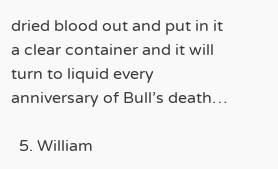dried blood out and put in it a clear container and it will turn to liquid every anniversary of Bull’s death…

  5. William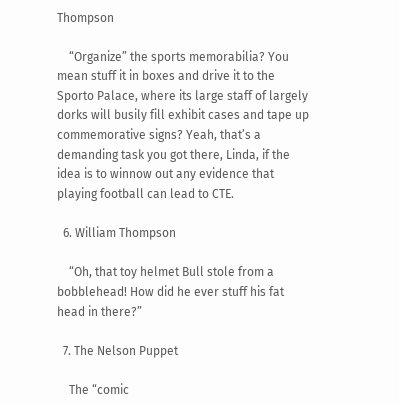Thompson

    “Organize” the sports memorabilia? You mean stuff it in boxes and drive it to the Sporto Palace, where its large staff of largely dorks will busily fill exhibit cases and tape up commemorative signs? Yeah, that’s a demanding task you got there, Linda, if the idea is to winnow out any evidence that playing football can lead to CTE.

  6. William Thompson

    “Oh, that toy helmet Bull stole from a bobblehead! How did he ever stuff his fat head in there?”

  7. The Nelson Puppet

    The “comic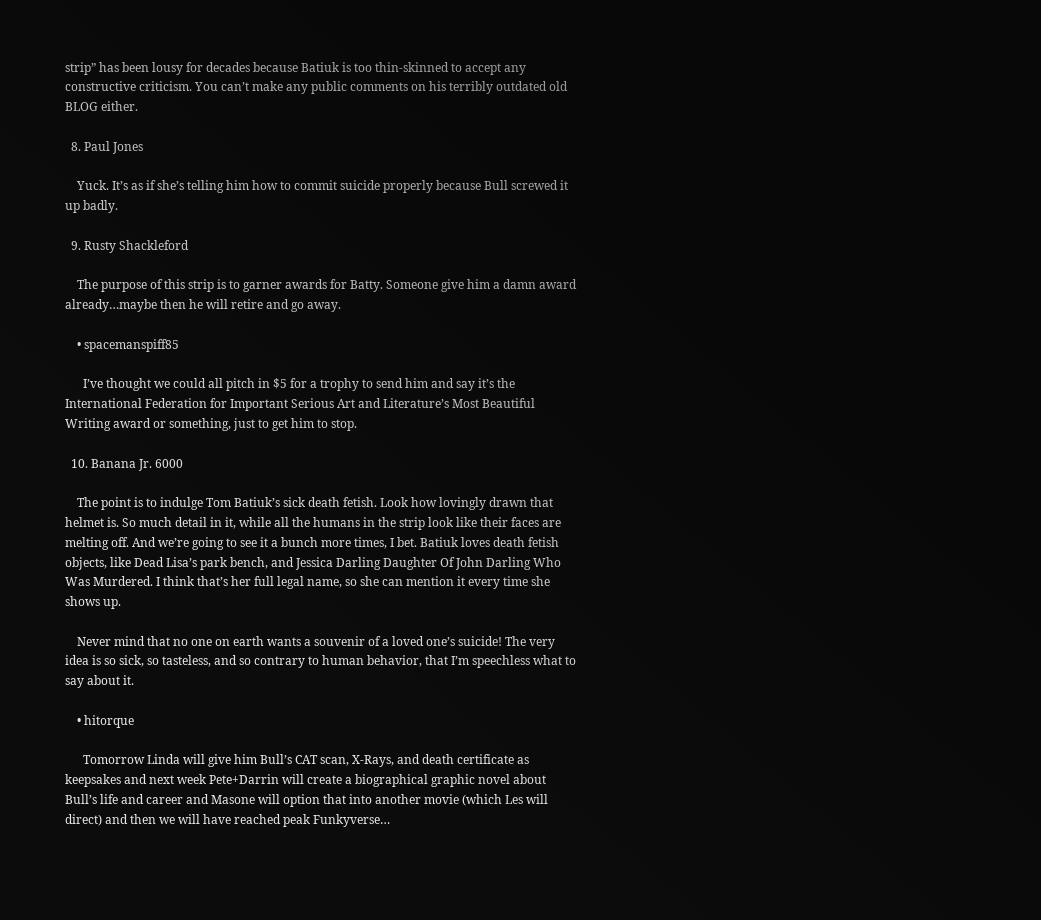strip” has been lousy for decades because Batiuk is too thin-skinned to accept any constructive criticism. You can’t make any public comments on his terribly outdated old BLOG either.

  8. Paul Jones

    Yuck. It’s as if she’s telling him how to commit suicide properly because Bull screwed it up badly.

  9. Rusty Shackleford

    The purpose of this strip is to garner awards for Batty. Someone give him a damn award already…maybe then he will retire and go away.

    • spacemanspiff85

      I’ve thought we could all pitch in $5 for a trophy to send him and say it’s the International Federation for Important Serious Art and Literature’s Most Beautiful Writing award or something, just to get him to stop.

  10. Banana Jr. 6000

    The point is to indulge Tom Batiuk’s sick death fetish. Look how lovingly drawn that helmet is. So much detail in it, while all the humans in the strip look like their faces are melting off. And we’re going to see it a bunch more times, I bet. Batiuk loves death fetish objects, like Dead Lisa’s park bench, and Jessica Darling Daughter Of John Darling Who Was Murdered. I think that’s her full legal name, so she can mention it every time she shows up.

    Never mind that no one on earth wants a souvenir of a loved one’s suicide! The very idea is so sick, so tasteless, and so contrary to human behavior, that I’m speechless what to say about it.

    • hitorque

      Tomorrow Linda will give him Bull’s CAT scan, X-Rays, and death certificate as keepsakes and next week Pete+Darrin will create a biographical graphic novel about Bull’s life and career and Masone will option that into another movie (which Les will direct) and then we will have reached peak Funkyverse…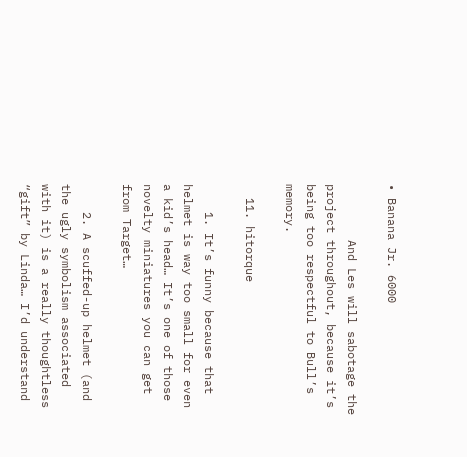• Banana Jr. 6000

        And Les will sabotage the project throughout, because it’s being too respectful to Bull’s memory.

  11. hitorque

    1. It’s funny because that helmet is way too small for even a kid’s head… It’s one of those novelty miniatures you can get from Target…

    2. A scuffed-up helmet (and the ugly symbolism associated with it) is a really thoughtless “gift” by Linda… I’d understand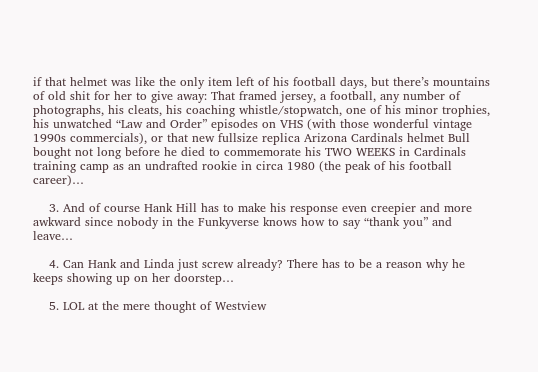if that helmet was like the only item left of his football days, but there’s mountains of old shit for her to give away: That framed jersey, a football, any number of photographs, his cleats, his coaching whistle/stopwatch, one of his minor trophies, his unwatched “Law and Order” episodes on VHS (with those wonderful vintage 1990s commercials), or that new fullsize replica Arizona Cardinals helmet Bull bought not long before he died to commemorate his TWO WEEKS in Cardinals training camp as an undrafted rookie in circa 1980 (the peak of his football career)…

    3. And of course Hank Hill has to make his response even creepier and more awkward since nobody in the Funkyverse knows how to say “thank you” and leave…

    4. Can Hank and Linda just screw already? There has to be a reason why he keeps showing up on her doorstep…

    5. LOL at the mere thought of Westview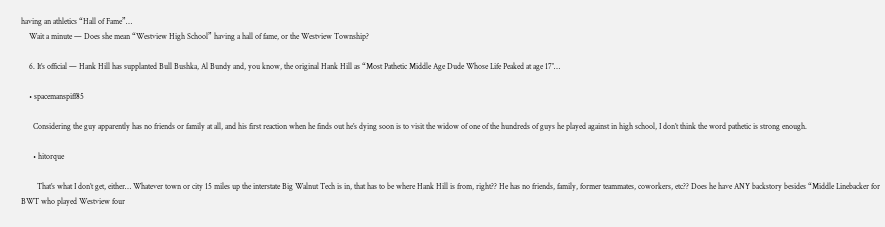having an athletics “Hall of Fame”…
    Wait a minute — Does she mean “Westview High School” having a hall of fame, or the Westview Township?

    6. It’s official — Hank Hill has supplanted Bull Bushka, Al Bundy and, you know, the original Hank Hill as “Most Pathetic Middle Age Dude Whose Life Peaked at age 17″…

    • spacemanspiff85

      Considering the guy apparently has no friends or family at all, and his first reaction when he finds out he’s dying soon is to visit the widow of one of the hundreds of guys he played against in high school, I don’t think the word pathetic is strong enough.

      • hitorque

        That’s what I don’t get, either… Whatever town or city 15 miles up the interstate Big Walnut Tech is in, that has to be where Hank Hill is from, right?? He has no friends, family, former teammates, coworkers, etc?? Does he have ANY backstory besides “Middle Linebacker for BWT who played Westview four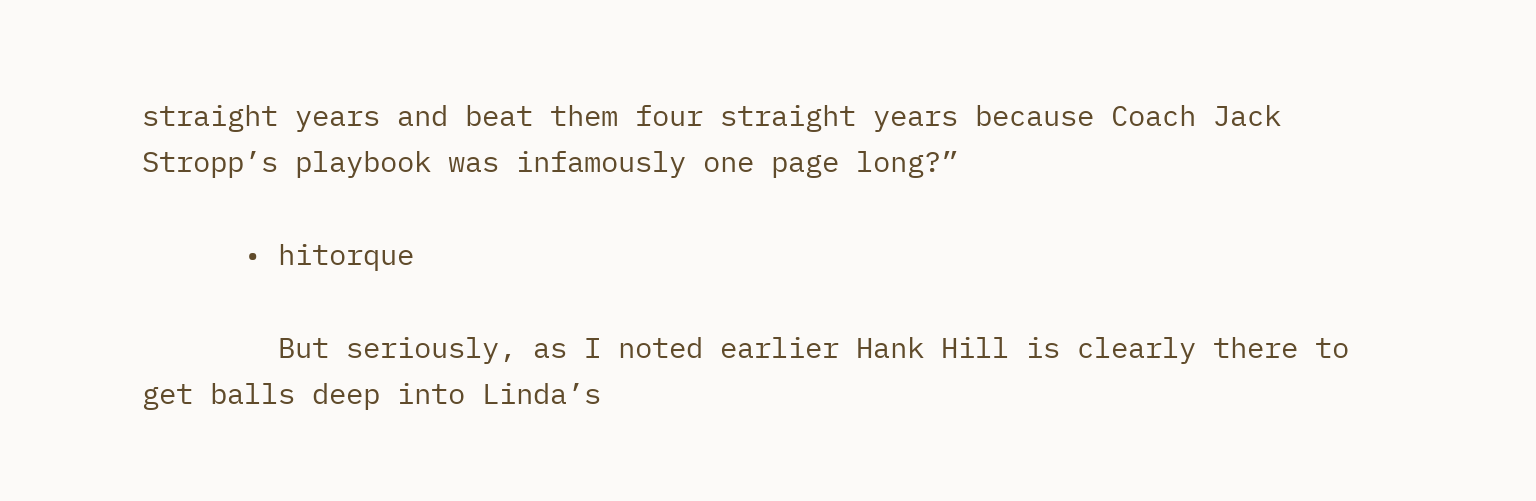straight years and beat them four straight years because Coach Jack Stropp’s playbook was infamously one page long?”

      • hitorque

        But seriously, as I noted earlier Hank Hill is clearly there to get balls deep into Linda’s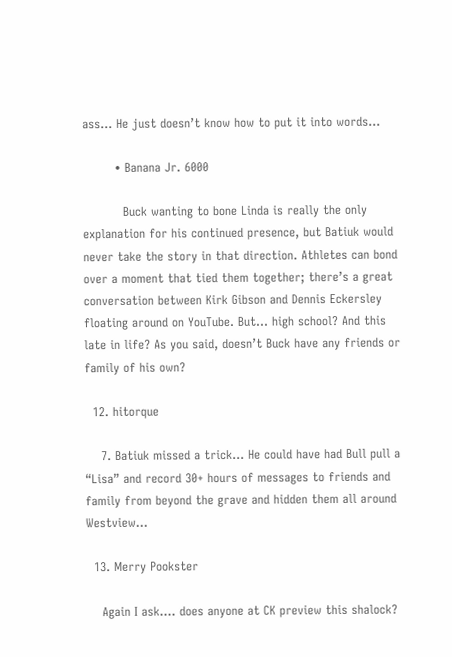ass… He just doesn’t know how to put it into words…

        • Banana Jr. 6000

          Buck wanting to bone Linda is really the only explanation for his continued presence, but Batiuk would never take the story in that direction. Athletes can bond over a moment that tied them together; there’s a great conversation between Kirk Gibson and Dennis Eckersley floating around on YouTube. But… high school? And this late in life? As you said, doesn’t Buck have any friends or family of his own?

  12. hitorque

    7. Batiuk missed a trick… He could have had Bull pull a “Lisa” and record 30+ hours of messages to friends and family from beyond the grave and hidden them all around Westview…

  13. Merry Pookster

    Again I ask…. does anyone at CK preview this shalock?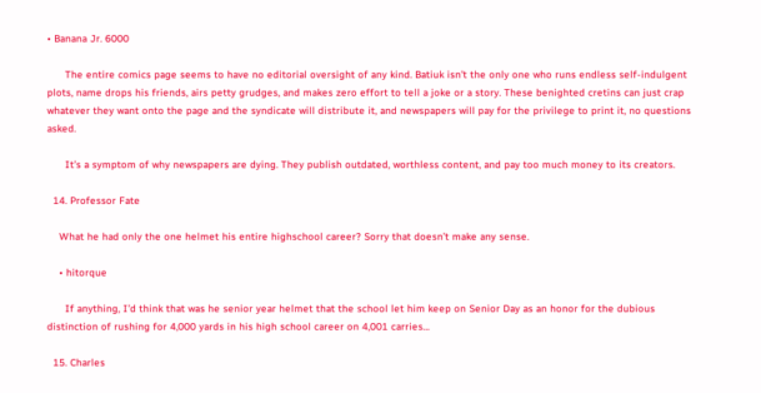• Banana Jr. 6000

      The entire comics page seems to have no editorial oversight of any kind. Batiuk isn’t the only one who runs endless self-indulgent plots, name drops his friends, airs petty grudges, and makes zero effort to tell a joke or a story. These benighted cretins can just crap whatever they want onto the page and the syndicate will distribute it, and newspapers will pay for the privilege to print it, no questions asked.

      It’s a symptom of why newspapers are dying. They publish outdated, worthless content, and pay too much money to its creators.

  14. Professor Fate

    What he had only the one helmet his entire highschool career? Sorry that doesn’t make any sense.

    • hitorque

      If anything, I’d think that was he senior year helmet that the school let him keep on Senior Day as an honor for the dubious distinction of rushing for 4,000 yards in his high school career on 4,001 carries…

  15. Charles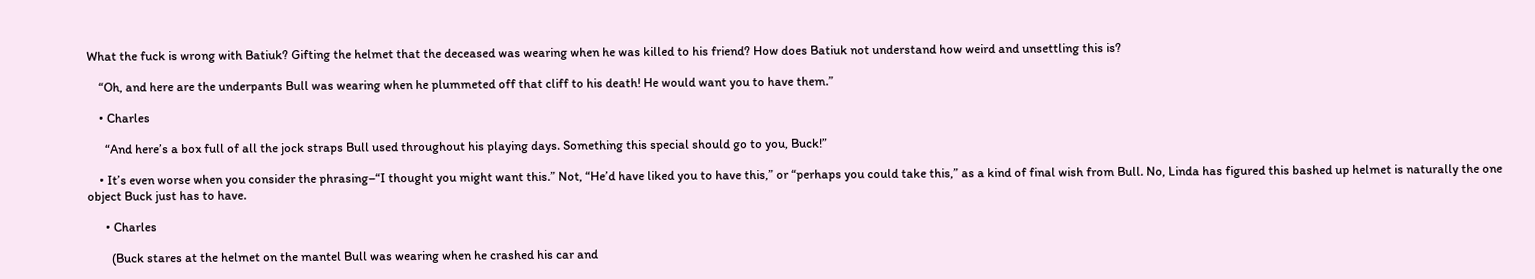What the fuck is wrong with Batiuk? Gifting the helmet that the deceased was wearing when he was killed to his friend? How does Batiuk not understand how weird and unsettling this is?

    “Oh, and here are the underpants Bull was wearing when he plummeted off that cliff to his death! He would want you to have them.”

    • Charles

      “And here’s a box full of all the jock straps Bull used throughout his playing days. Something this special should go to you, Buck!”

    • It’s even worse when you consider the phrasing–“I thought you might want this.” Not, “He’d have liked you to have this,” or “perhaps you could take this,” as a kind of final wish from Bull. No, Linda has figured this bashed up helmet is naturally the one object Buck just has to have.

      • Charles

        (Buck stares at the helmet on the mantel Bull was wearing when he crashed his car and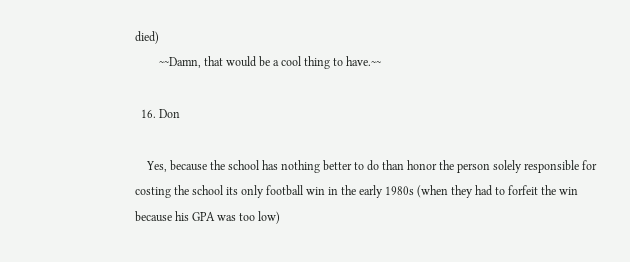died)
        ~~Damn, that would be a cool thing to have.~~

  16. Don

    Yes, because the school has nothing better to do than honor the person solely responsible for costing the school its only football win in the early 1980s (when they had to forfeit the win because his GPA was too low)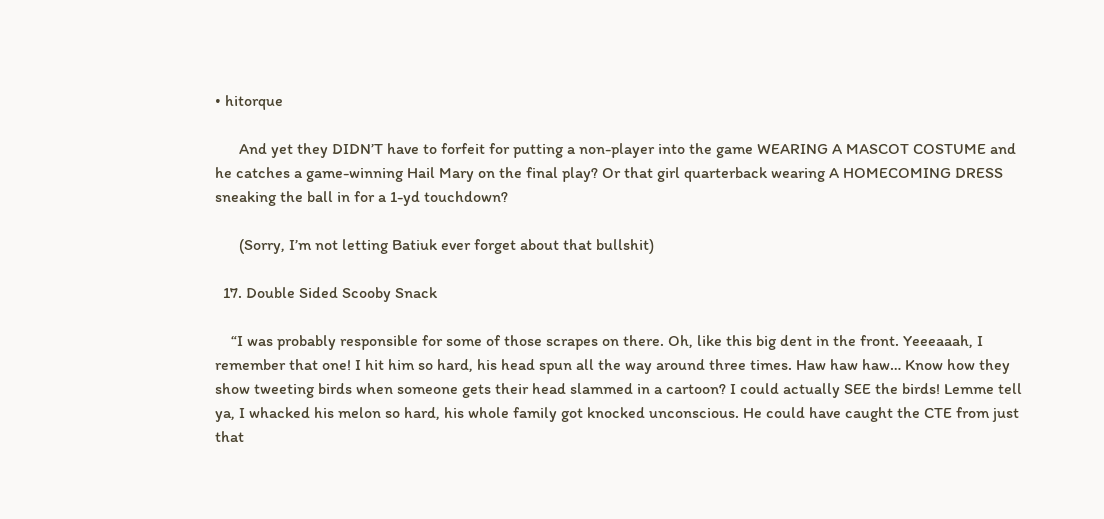• hitorque

      And yet they DIDN’T have to forfeit for putting a non-player into the game WEARING A MASCOT COSTUME and he catches a game-winning Hail Mary on the final play? Or that girl quarterback wearing A HOMECOMING DRESS sneaking the ball in for a 1-yd touchdown?

      (Sorry, I’m not letting Batiuk ever forget about that bullshit)

  17. Double Sided Scooby Snack

    “I was probably responsible for some of those scrapes on there. Oh, like this big dent in the front. Yeeeaaah, I remember that one! I hit him so hard, his head spun all the way around three times. Haw haw haw… Know how they show tweeting birds when someone gets their head slammed in a cartoon? I could actually SEE the birds! Lemme tell ya, I whacked his melon so hard, his whole family got knocked unconscious. He could have caught the CTE from just that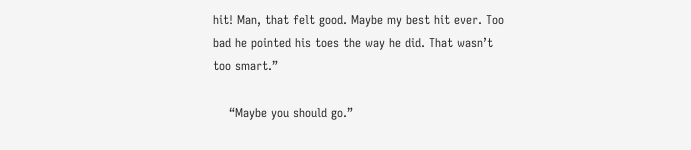hit! Man, that felt good. Maybe my best hit ever. Too bad he pointed his toes the way he did. That wasn’t too smart.”

    “Maybe you should go.”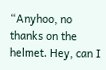“Anyhoo, no thanks on the helmet. Hey, can I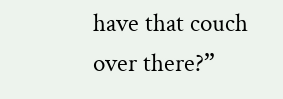have that couch over there?”